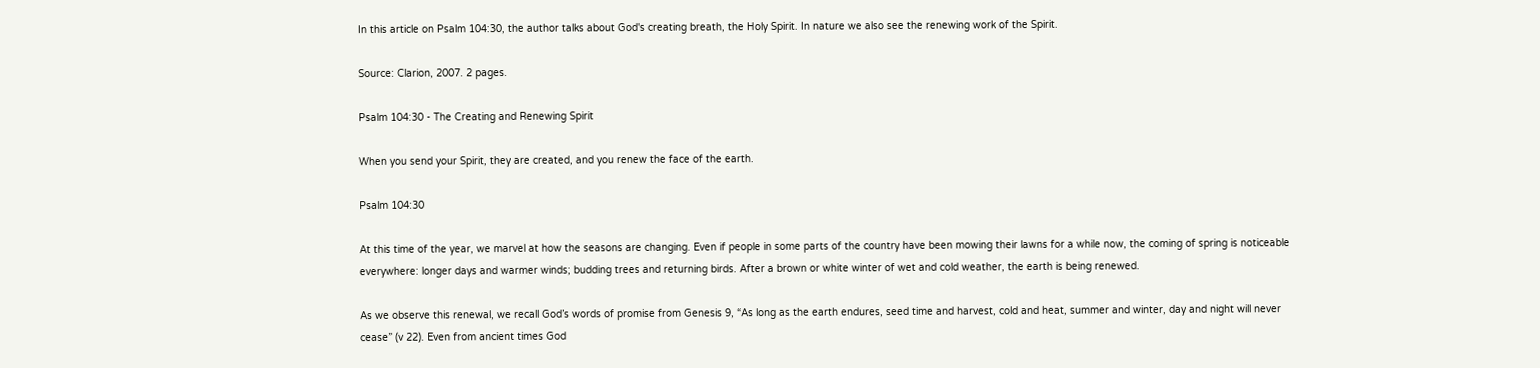In this article on Psalm 104:30, the author talks about God's creating breath, the Holy Spirit. In nature we also see the renewing work of the Spirit.

Source: Clarion, 2007. 2 pages.

Psalm 104:30 - The Creating and Renewing Spirit

When you send your Spirit, they are created, and you renew the face of the earth.

Psalm 104:30

At this time of the year, we marvel at how the seasons are changing. Even if people in some parts of the country have been mowing their lawns for a while now, the coming of spring is noticeable everywhere: longer days and warmer winds; budding trees and returning birds. After a brown or white winter of wet and cold weather, the earth is being renewed.

As we observe this renewal, we recall God’s words of promise from Genesis 9, “As long as the earth endures, seed time and harvest, cold and heat, summer and winter, day and night will never cease” (v 22). Even from ancient times God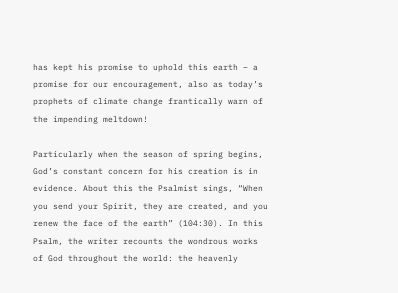has kept his promise to uphold this earth – a promise for our encouragement, also as today’s prophets of climate change frantically warn of the impending meltdown!

Particularly when the season of spring begins, God’s constant concern for his creation is in evidence. About this the Psalmist sings, “When you send your Spirit, they are created, and you renew the face of the earth” (104:30). In this Psalm, the writer recounts the wondrous works of God throughout the world: the heavenly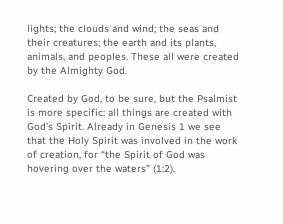lights; the clouds and wind; the seas and their creatures; the earth and its plants, animals, and peoples. These all were created by the Almighty God.

Created by God, to be sure, but the Psalmist is more specific: all things are created with God’s Spirit. Already in Genesis 1 we see that the Holy Spirit was involved in the work of creation, for “the Spirit of God was hovering over the waters” (1:2).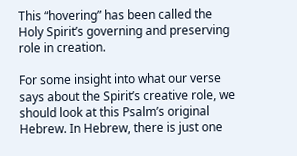This “hovering” has been called the Holy Spirit’s governing and preserving role in creation.

For some insight into what our verse says about the Spirit’s creative role, we should look at this Psalm’s original Hebrew. In Hebrew, there is just one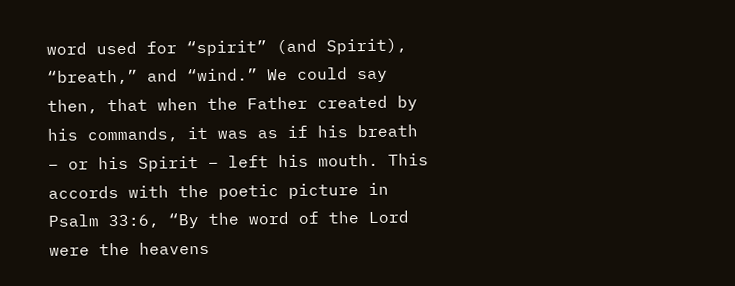word used for “spirit” (and Spirit), “breath,” and “wind.” We could say then, that when the Father created by his commands, it was as if his breath – or his Spirit – left his mouth. This accords with the poetic picture in Psalm 33:6, “By the word of the Lord were the heavens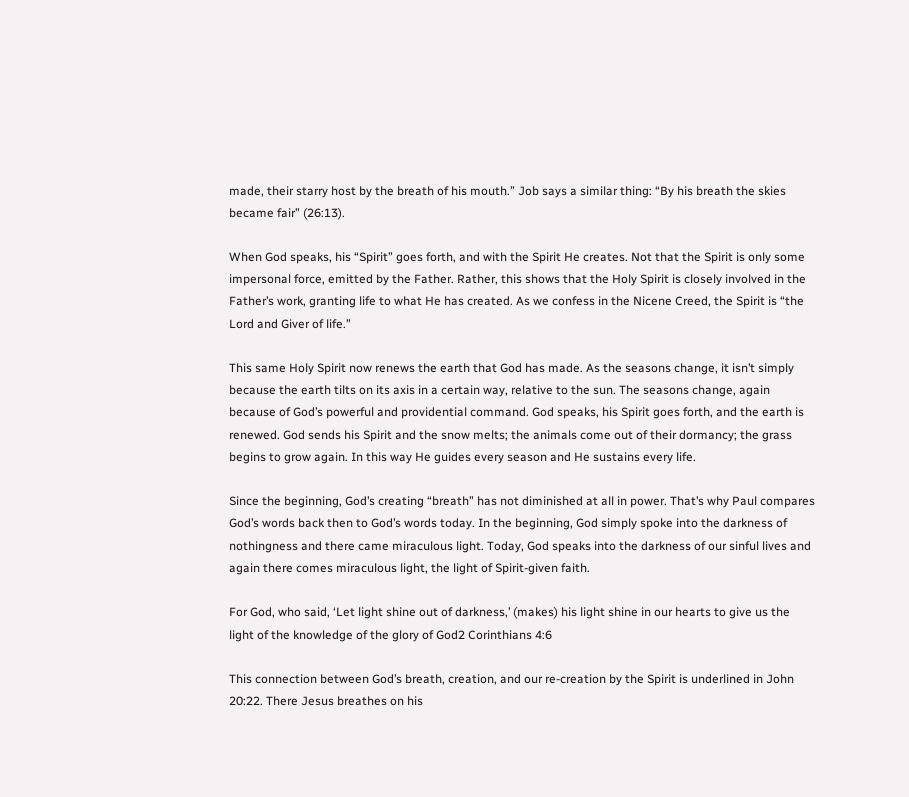made, their starry host by the breath of his mouth.” Job says a similar thing: “By his breath the skies became fair” (26:13).

When God speaks, his “Spirit” goes forth, and with the Spirit He creates. Not that the Spirit is only some impersonal force, emitted by the Father. Rather, this shows that the Holy Spirit is closely involved in the Father’s work, granting life to what He has created. As we confess in the Nicene Creed, the Spirit is “the Lord and Giver of life.”

This same Holy Spirit now renews the earth that God has made. As the seasons change, it isn’t simply because the earth tilts on its axis in a certain way, relative to the sun. The seasons change, again because of God’s powerful and providential command. God speaks, his Spirit goes forth, and the earth is renewed. God sends his Spirit and the snow melts; the animals come out of their dormancy; the grass begins to grow again. In this way He guides every season and He sustains every life.

Since the beginning, God’s creating “breath” has not diminished at all in power. That’s why Paul compares God’s words back then to God’s words today. In the beginning, God simply spoke into the darkness of nothingness and there came miraculous light. Today, God speaks into the darkness of our sinful lives and again there comes miraculous light, the light of Spirit-given faith.

For God, who said, ‘Let light shine out of darkness,’ (makes) his light shine in our hearts to give us the light of the knowledge of the glory of God2 Corinthians 4:6

This connection between God’s breath, creation, and our re-creation by the Spirit is underlined in John 20:22. There Jesus breathes on his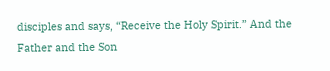disciples and says, “Receive the Holy Spirit.” And the Father and the Son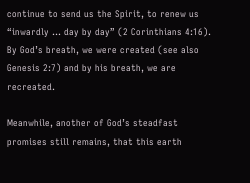continue to send us the Spirit, to renew us “inwardly ... day by day” (2 Corinthians 4:16). By God’s breath, we were created (see also Genesis 2:7) and by his breath, we are recreated.

Meanwhile, another of God’s steadfast promises still remains, that this earth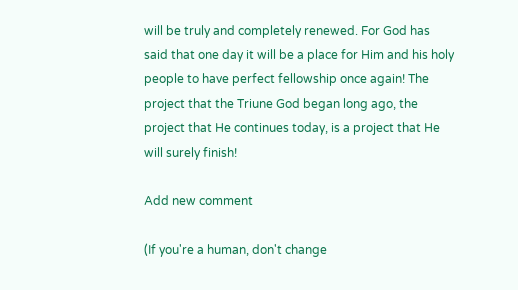will be truly and completely renewed. For God has said that one day it will be a place for Him and his holy people to have perfect fellowship once again! The project that the Triune God began long ago, the project that He continues today, is a project that He will surely finish!

Add new comment

(If you're a human, don't change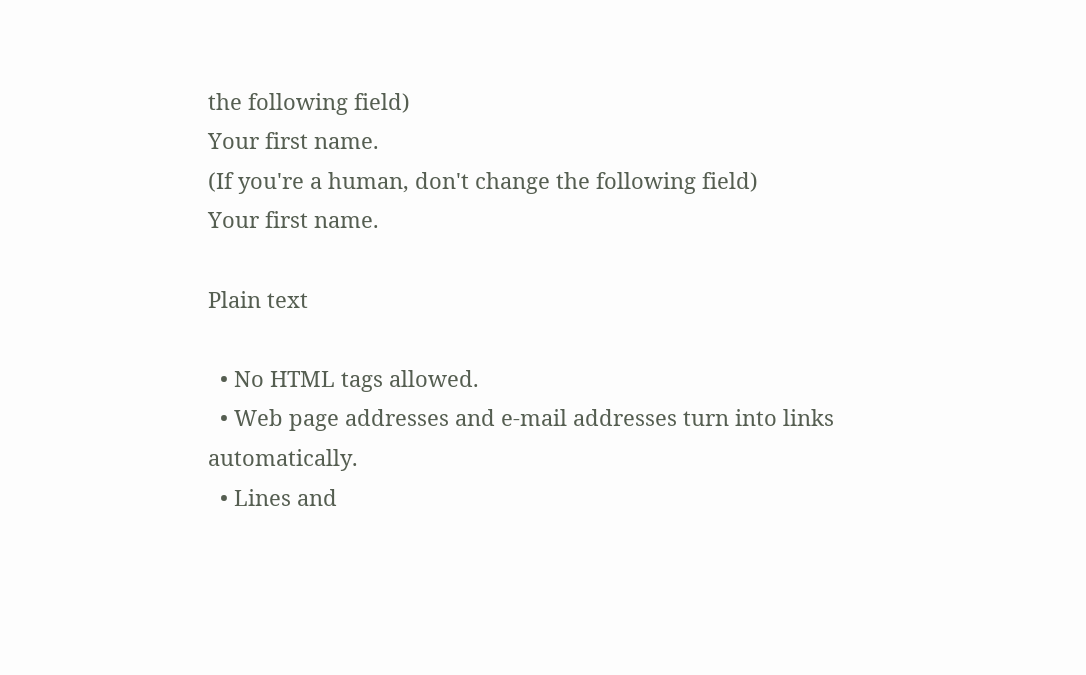the following field)
Your first name.
(If you're a human, don't change the following field)
Your first name.

Plain text

  • No HTML tags allowed.
  • Web page addresses and e-mail addresses turn into links automatically.
  • Lines and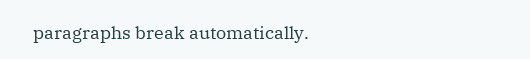paragraphs break automatically.